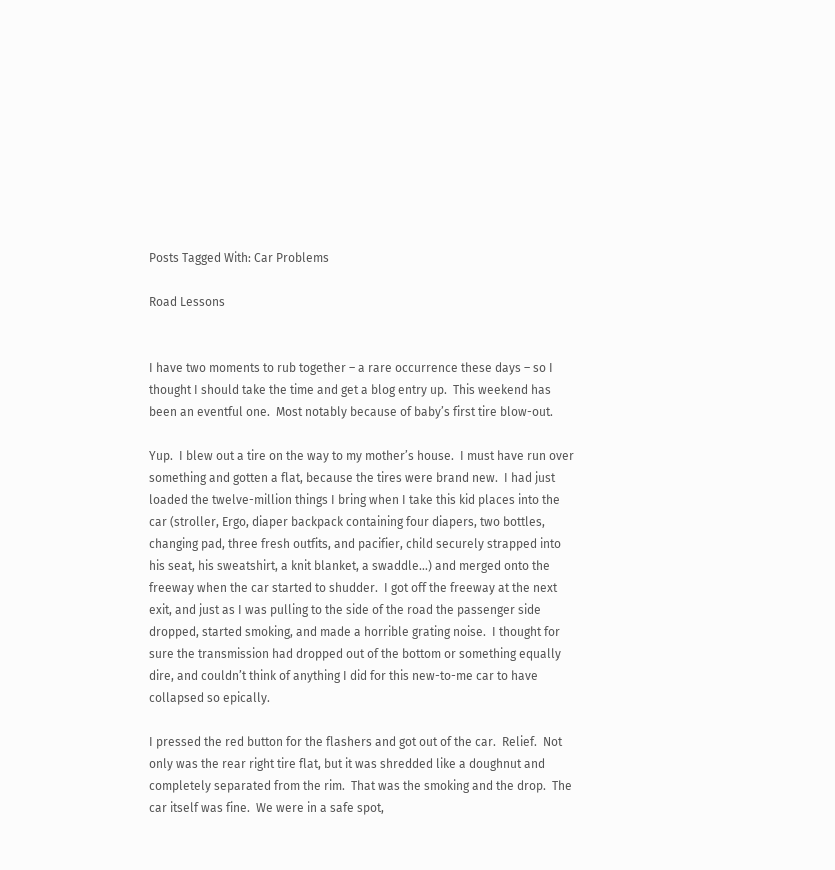Posts Tagged With: Car Problems

Road Lessons


I have two moments to rub together – a rare occurrence these days – so I thought I should take the time and get a blog entry up.  This weekend has been an eventful one.  Most notably because of baby’s first tire blow-out.

Yup.  I blew out a tire on the way to my mother’s house.  I must have run over something and gotten a flat, because the tires were brand new.  I had just loaded the twelve-million things I bring when I take this kid places into the car (stroller, Ergo, diaper backpack containing four diapers, two bottles, changing pad, three fresh outfits, and pacifier, child securely strapped into his seat, his sweatshirt, a knit blanket, a swaddle…) and merged onto the freeway when the car started to shudder.  I got off the freeway at the next exit, and just as I was pulling to the side of the road the passenger side dropped, started smoking, and made a horrible grating noise.  I thought for sure the transmission had dropped out of the bottom or something equally dire, and couldn’t think of anything I did for this new-to-me car to have collapsed so epically.

I pressed the red button for the flashers and got out of the car.  Relief.  Not only was the rear right tire flat, but it was shredded like a doughnut and completely separated from the rim.  That was the smoking and the drop.  The car itself was fine.  We were in a safe spot,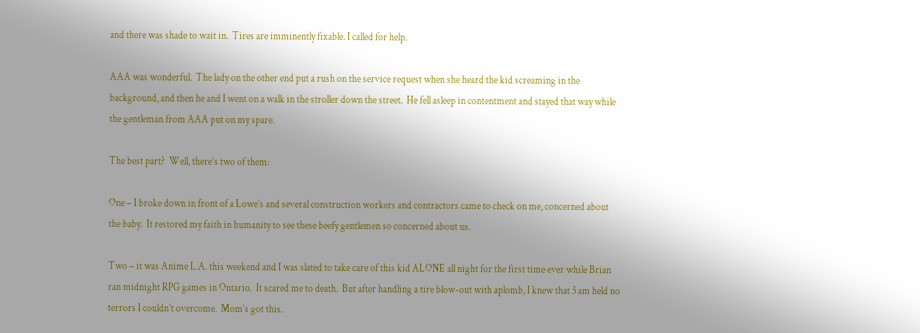and there was shade to wait in.  Tires are imminently fixable. I called for help.

AAA was wonderful.  The lady on the other end put a rush on the service request when she heard the kid screaming in the background, and then he and I went on a walk in the stroller down the street.  He fell asleep in contentment and stayed that way while the gentleman from AAA put on my spare.

The best part?  Well, there’s two of them:

One – I broke down in front of a Lowe’s and several construction workers and contractors came to check on me, concerned about the baby.  It restored my faith in humanity to see these beefy gentlemen so concerned about us.

Two – it was Anime L.A. this weekend and I was slated to take care of this kid ALONE all night for the first time ever while Brian ran midnight RPG games in Ontario.  It scared me to death.  But after handling a tire blow-out with aplomb, I knew that 3 am held no terrors I couldn’t overcome.  Mom’s got this.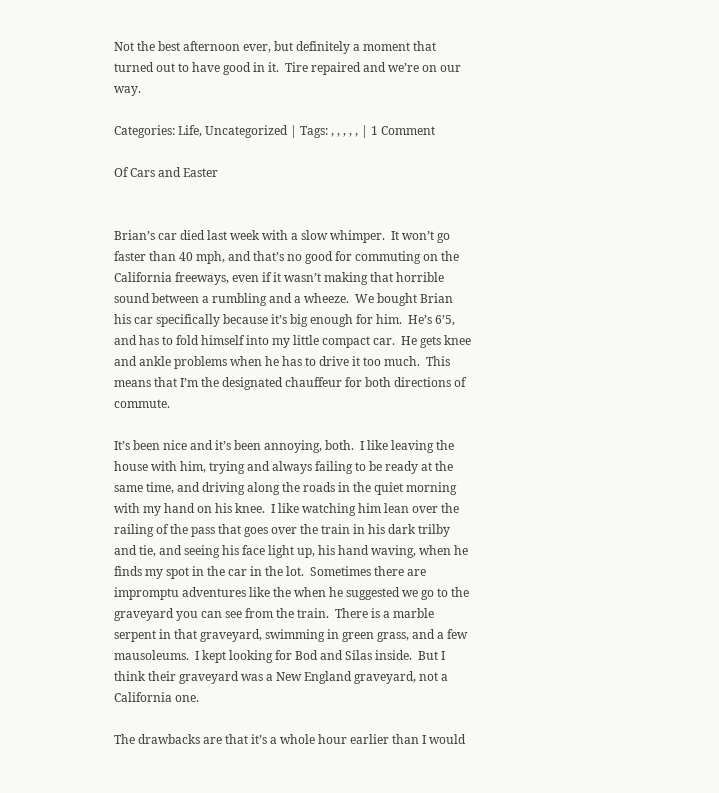Not the best afternoon ever, but definitely a moment that turned out to have good in it.  Tire repaired and we’re on our way.

Categories: Life, Uncategorized | Tags: , , , , , | 1 Comment

Of Cars and Easter


Brian’s car died last week with a slow whimper.  It won’t go faster than 40 mph, and that’s no good for commuting on the California freeways, even if it wasn’t making that horrible sound between a rumbling and a wheeze.  We bought Brian his car specifically because it’s big enough for him.  He’s 6’5, and has to fold himself into my little compact car.  He gets knee and ankle problems when he has to drive it too much.  This means that I’m the designated chauffeur for both directions of commute.

It’s been nice and it’s been annoying, both.  I like leaving the house with him, trying and always failing to be ready at the same time, and driving along the roads in the quiet morning with my hand on his knee.  I like watching him lean over the railing of the pass that goes over the train in his dark trilby and tie, and seeing his face light up, his hand waving, when he finds my spot in the car in the lot.  Sometimes there are impromptu adventures like the when he suggested we go to the graveyard you can see from the train.  There is a marble serpent in that graveyard, swimming in green grass, and a few mausoleums.  I kept looking for Bod and Silas inside.  But I think their graveyard was a New England graveyard, not a California one.

The drawbacks are that it’s a whole hour earlier than I would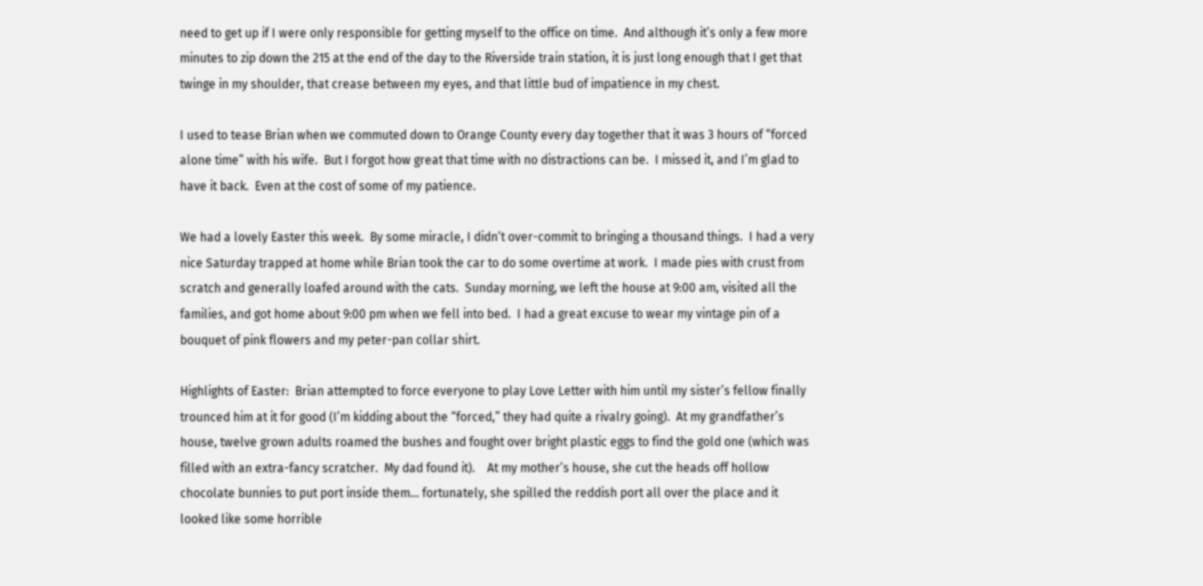need to get up if I were only responsible for getting myself to the office on time.  And although it’s only a few more minutes to zip down the 215 at the end of the day to the Riverside train station, it is just long enough that I get that twinge in my shoulder, that crease between my eyes, and that little bud of impatience in my chest.

I used to tease Brian when we commuted down to Orange County every day together that it was 3 hours of “forced alone time” with his wife.  But I forgot how great that time with no distractions can be.  I missed it, and I’m glad to have it back.  Even at the cost of some of my patience.

We had a lovely Easter this week.  By some miracle, I didn’t over-commit to bringing a thousand things.  I had a very nice Saturday trapped at home while Brian took the car to do some overtime at work.  I made pies with crust from scratch and generally loafed around with the cats.  Sunday morning, we left the house at 9:00 am, visited all the families, and got home about 9:00 pm when we fell into bed.  I had a great excuse to wear my vintage pin of a bouquet of pink flowers and my peter-pan collar shirt.

Highlights of Easter:  Brian attempted to force everyone to play Love Letter with him until my sister’s fellow finally trounced him at it for good (I’m kidding about the “forced,” they had quite a rivalry going).  At my grandfather’s house, twelve grown adults roamed the bushes and fought over bright plastic eggs to find the gold one (which was filled with an extra-fancy scratcher.  My dad found it).    At my mother’s house, she cut the heads off hollow chocolate bunnies to put port inside them… fortunately, she spilled the reddish port all over the place and it looked like some horrible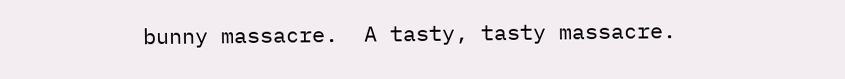bunny massacre.  A tasty, tasty massacre.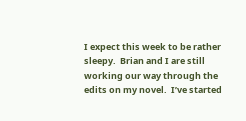I expect this week to be rather sleepy.  Brian and I are still working our way through the edits on my novel.  I’ve started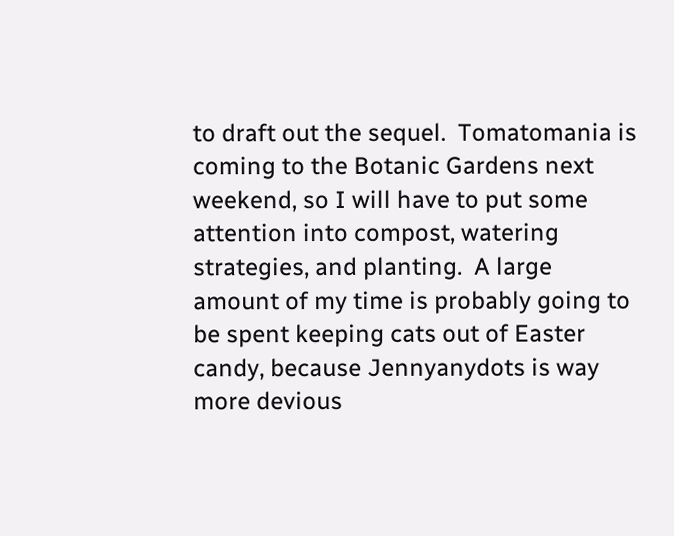to draft out the sequel.  Tomatomania is coming to the Botanic Gardens next weekend, so I will have to put some attention into compost, watering strategies, and planting.  A large amount of my time is probably going to be spent keeping cats out of Easter candy, because Jennyanydots is way more devious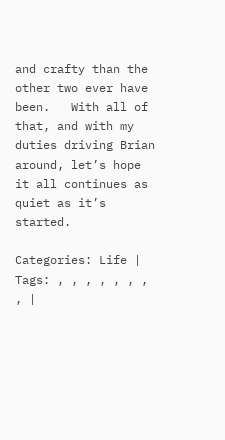and crafty than the other two ever have been.   With all of that, and with my duties driving Brian around, let’s hope it all continues as quiet as it’s started.

Categories: Life | Tags: , , , , , , , , |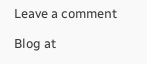Leave a comment

Blog at